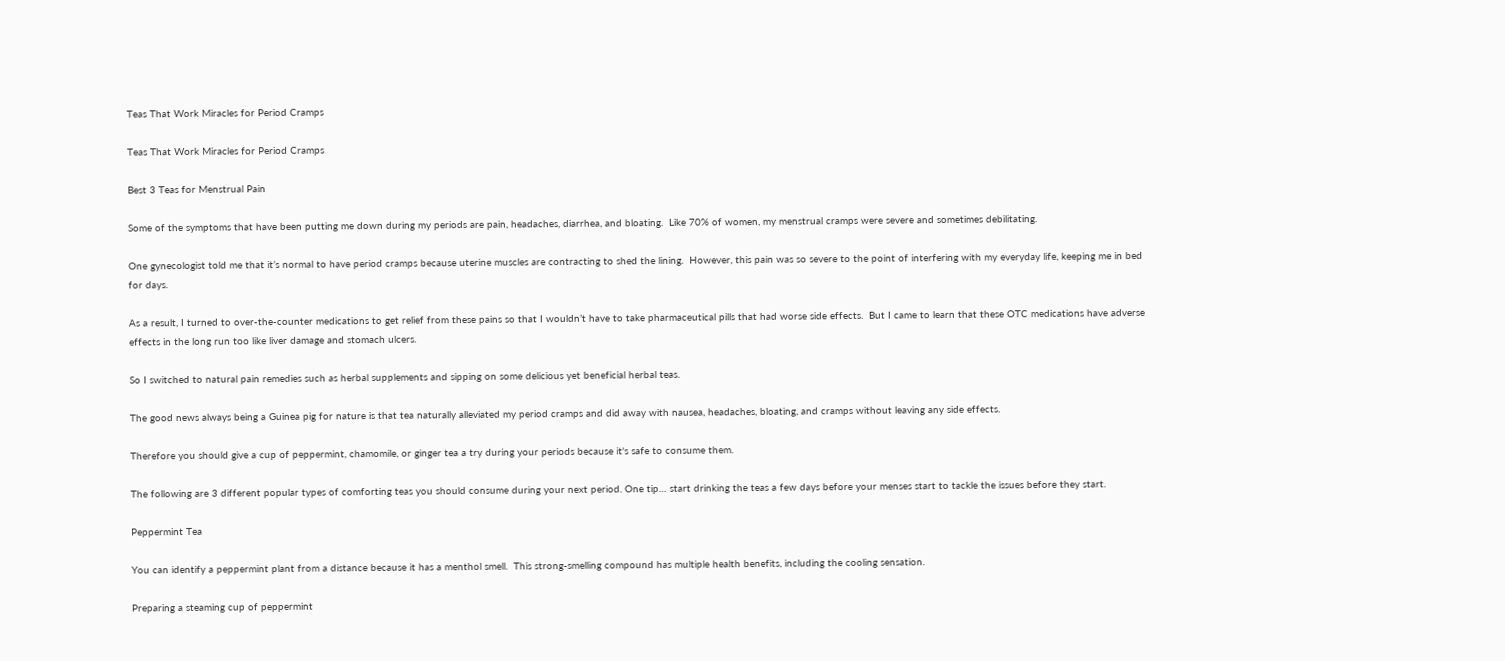Teas That Work Miracles for Period Cramps

Teas That Work Miracles for Period Cramps

Best 3 Teas for Menstrual Pain

Some of the symptoms that have been putting me down during my periods are pain, headaches, diarrhea, and bloating.  Like 70% of women, my menstrual cramps were severe and sometimes debilitating.

One gynecologist told me that it’s normal to have period cramps because uterine muscles are contracting to shed the lining.  However, this pain was so severe to the point of interfering with my everyday life, keeping me in bed for days.

As a result, I turned to over-the-counter medications to get relief from these pains so that I wouldn’t have to take pharmaceutical pills that had worse side effects.  But I came to learn that these OTC medications have adverse effects in the long run too like liver damage and stomach ulcers.

So I switched to natural pain remedies such as herbal supplements and sipping on some delicious yet beneficial herbal teas.

The good news always being a Guinea pig for nature is that tea naturally alleviated my period cramps and did away with nausea, headaches, bloating, and cramps without leaving any side effects.

Therefore you should give a cup of peppermint, chamomile, or ginger tea a try during your periods because it's safe to consume them.

The following are 3 different popular types of comforting teas you should consume during your next period. One tip… start drinking the teas a few days before your menses start to tackle the issues before they start.

Peppermint Tea

You can identify a peppermint plant from a distance because it has a menthol smell.  This strong-smelling compound has multiple health benefits, including the cooling sensation.

Preparing a steaming cup of peppermint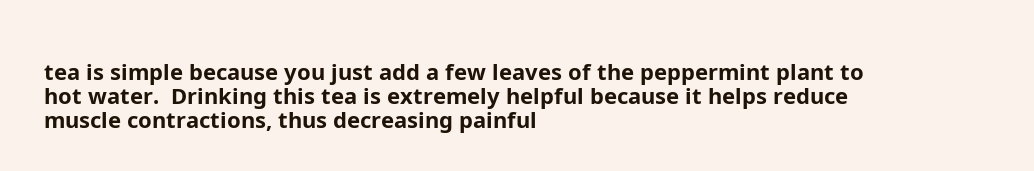tea is simple because you just add a few leaves of the peppermint plant to hot water.  Drinking this tea is extremely helpful because it helps reduce muscle contractions, thus decreasing painful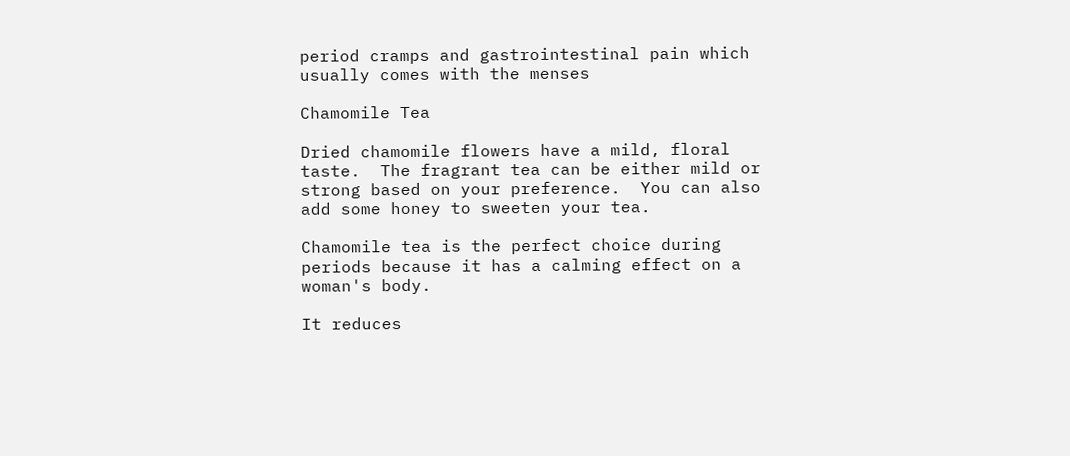period cramps and gastrointestinal pain which usually comes with the menses

Chamomile Tea

Dried chamomile flowers have a mild, floral taste.  The fragrant tea can be either mild or strong based on your preference.  You can also add some honey to sweeten your tea.

Chamomile tea is the perfect choice during periods because it has a calming effect on a woman's body.

It reduces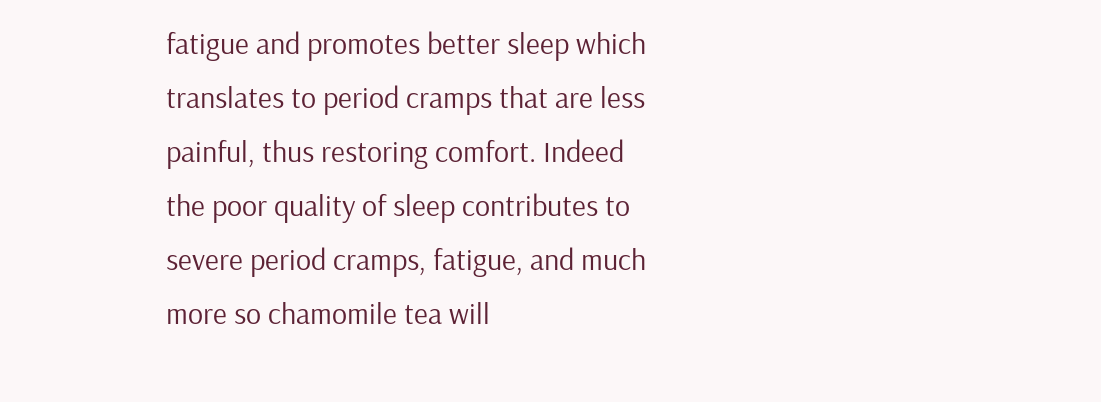fatigue and promotes better sleep which translates to period cramps that are less painful, thus restoring comfort. Indeed the poor quality of sleep contributes to severe period cramps, fatigue, and much more so chamomile tea will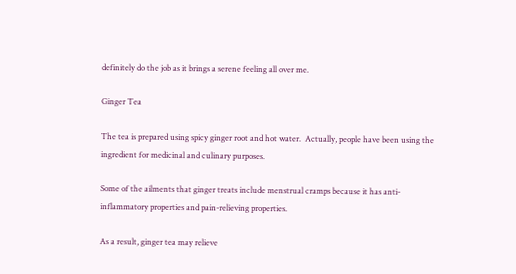definitely do the job as it brings a serene feeling all over me.

Ginger Tea

The tea is prepared using spicy ginger root and hot water.  Actually, people have been using the ingredient for medicinal and culinary purposes.

Some of the ailments that ginger treats include menstrual cramps because it has anti-inflammatory properties and pain-relieving properties.

As a result, ginger tea may relieve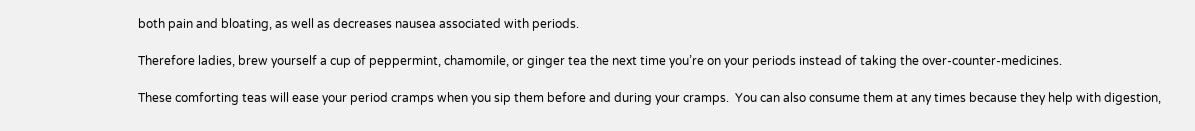both pain and bloating, as well as decreases nausea associated with periods.

Therefore ladies, brew yourself a cup of peppermint, chamomile, or ginger tea the next time you’re on your periods instead of taking the over-counter-medicines.

These comforting teas will ease your period cramps when you sip them before and during your cramps.  You can also consume them at any times because they help with digestion,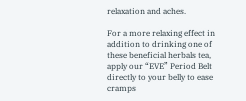relaxation and aches.

For a more relaxing effect in addition to drinking one of these beneficial herbals tea, apply our “EVE” Period Belt directly to your belly to ease cramps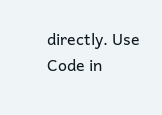directly. Use  Code in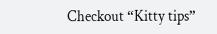Checkout “Kitty tips”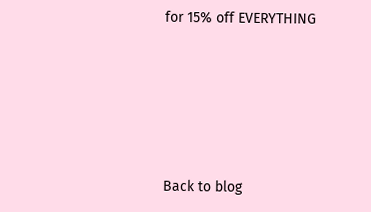for 15% off EVERYTHING





Back to blog